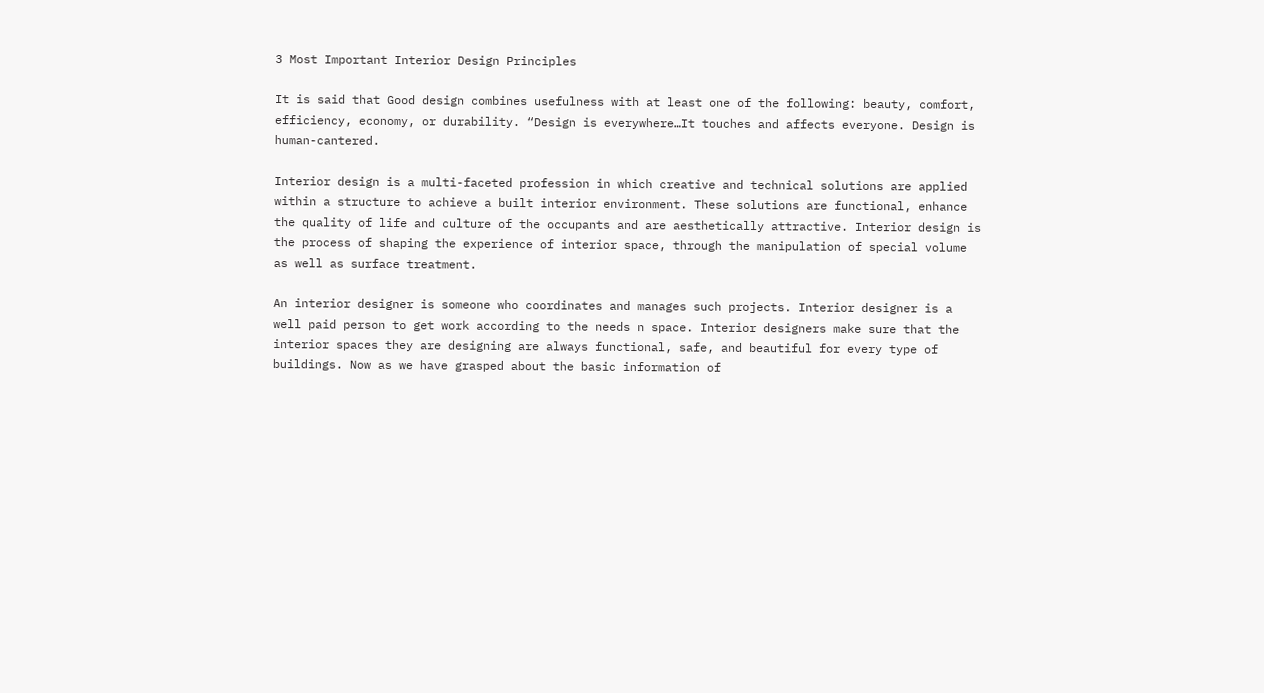3 Most Important Interior Design Principles

It is said that Good design combines usefulness with at least one of the following: beauty, comfort, efficiency, economy, or durability. “Design is everywhere…It touches and affects everyone. Design is human-cantered.

Interior design is a multi-faceted profession in which creative and technical solutions are applied within a structure to achieve a built interior environment. These solutions are functional, enhance the quality of life and culture of the occupants and are aesthetically attractive. Interior design is the process of shaping the experience of interior space, through the manipulation of special volume as well as surface treatment.

An interior designer is someone who coordinates and manages such projects. Interior designer is a well paid person to get work according to the needs n space. Interior designers make sure that the interior spaces they are designing are always functional, safe, and beautiful for every type of buildings. Now as we have grasped about the basic information of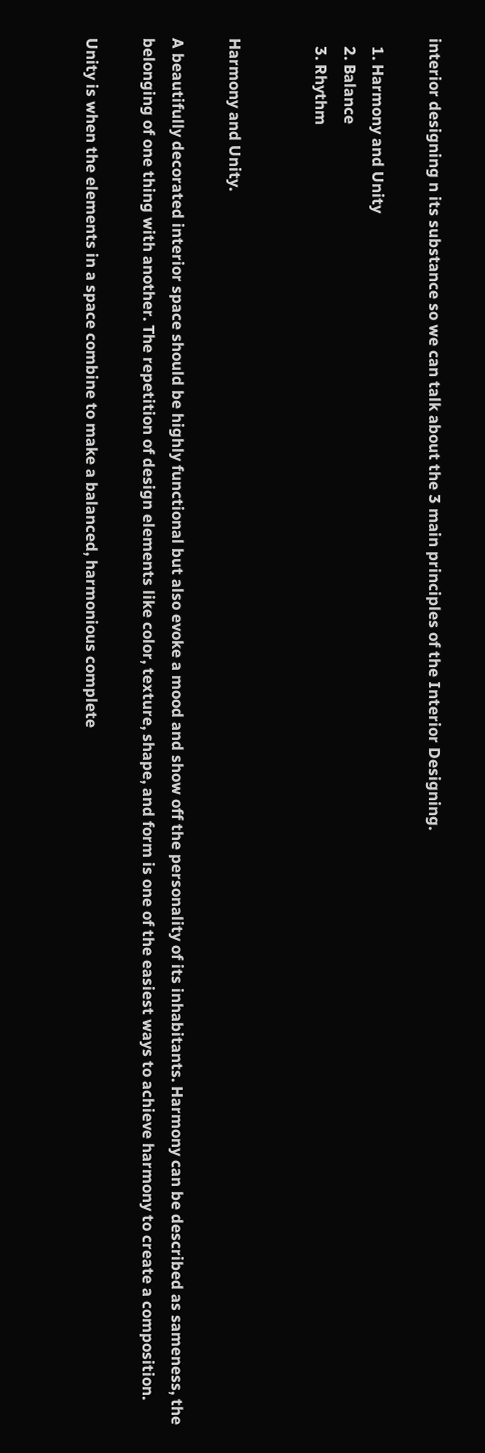interior designing n its substance so we can talk about the 3 main principles of the Interior Designing.

  1. Harmony and Unity
  2. Balance
  3. Rhythm


Harmony and Unity.

A beautifully decorated interior space should be highly functional but also evoke a mood and show off the personality of its inhabitants. Harmony can be described as sameness, the belonging of one thing with another. The repetition of design elements like color, texture, shape, and form is one of the easiest ways to achieve harmony to create a composition.

Unity is when the elements in a space combine to make a balanced, harmonious complete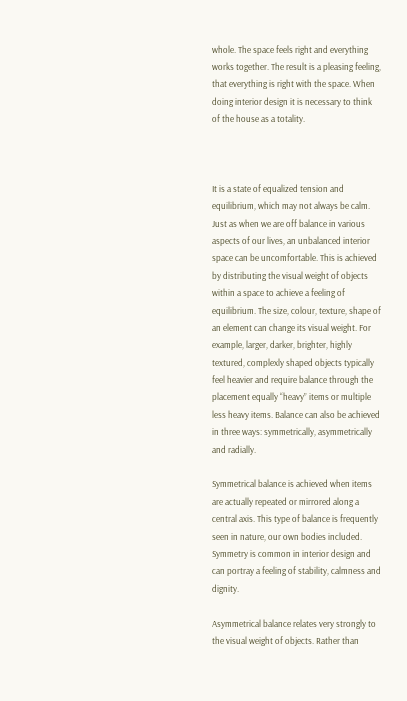whole. The space feels right and everything works together. The result is a pleasing feeling, that everything is right with the space. When doing interior design it is necessary to think of the house as a totality.



It is a state of equalized tension and equilibrium, which may not always be calm. Just as when we are off balance in various aspects of our lives, an unbalanced interior space can be uncomfortable. This is achieved by distributing the visual weight of objects within a space to achieve a feeling of equilibrium. The size, colour, texture, shape of an element can change its visual weight. For example, larger, darker, brighter, highly textured, complexly shaped objects typically feel heavier and require balance through the placement equally “heavy” items or multiple less heavy items. Balance can also be achieved in three ways: symmetrically, asymmetrically and radially.

Symmetrical balance is achieved when items are actually repeated or mirrored along a central axis. This type of balance is frequently seen in nature, our own bodies included. Symmetry is common in interior design and can portray a feeling of stability, calmness and dignity.

Asymmetrical balance relates very strongly to the visual weight of objects. Rather than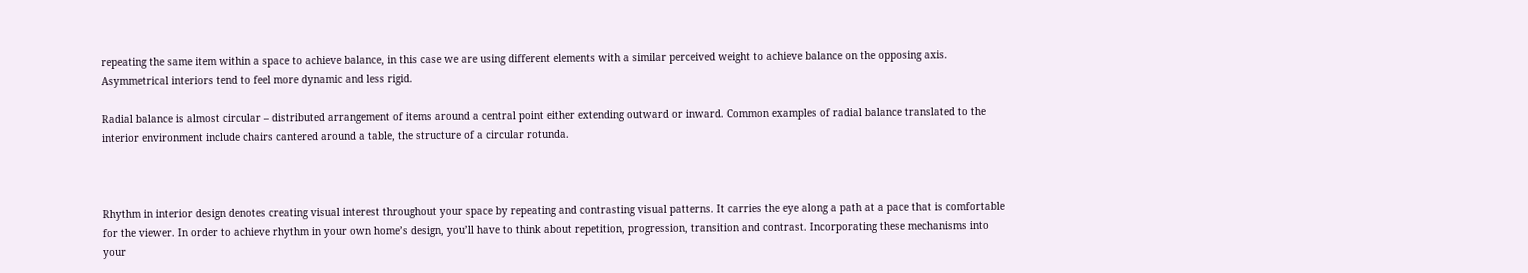repeating the same item within a space to achieve balance, in this case we are using different elements with a similar perceived weight to achieve balance on the opposing axis. Asymmetrical interiors tend to feel more dynamic and less rigid.

Radial balance is almost circular – distributed arrangement of items around a central point either extending outward or inward. Common examples of radial balance translated to the interior environment include chairs cantered around a table, the structure of a circular rotunda.



Rhythm in interior design denotes creating visual interest throughout your space by repeating and contrasting visual patterns. It carries the eye along a path at a pace that is comfortable for the viewer. In order to achieve rhythm in your own home’s design, you’ll have to think about repetition, progression, transition and contrast. Incorporating these mechanisms into your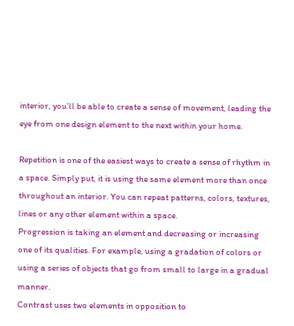interior, you’ll be able to create a sense of movement, leading the eye from one design element to the next within your home.

Repetition is one of the easiest ways to create a sense of rhythm in a space. Simply put, it is using the same element more than once throughout an interior. You can repeat patterns, colors, textures, lines or any other element within a space.
Progression is taking an element and decreasing or increasing one of its qualities. For example, using a gradation of colors or using a series of objects that go from small to large in a gradual manner.
Contrast uses two elements in opposition to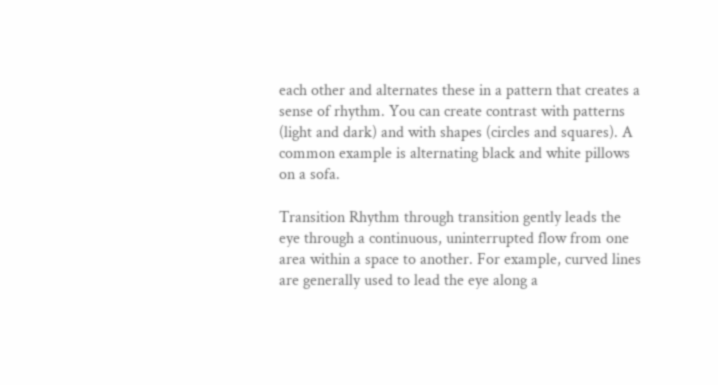each other and alternates these in a pattern that creates a sense of rhythm. You can create contrast with patterns (light and dark) and with shapes (circles and squares). A common example is alternating black and white pillows on a sofa.

Transition Rhythm through transition gently leads the eye through a continuous, uninterrupted flow from one area within a space to another. For example, curved lines are generally used to lead the eye along a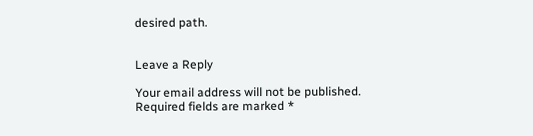desired path.


Leave a Reply

Your email address will not be published. Required fields are marked *